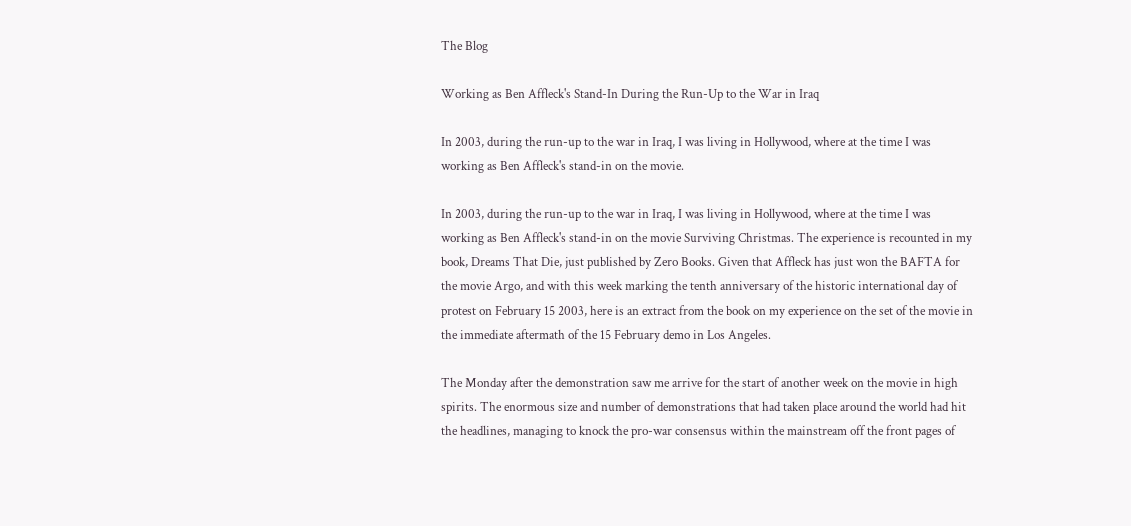The Blog

Working as Ben Affleck's Stand-In During the Run-Up to the War in Iraq

In 2003, during the run-up to the war in Iraq, I was living in Hollywood, where at the time I was working as Ben Affleck's stand-in on the movie.

In 2003, during the run-up to the war in Iraq, I was living in Hollywood, where at the time I was working as Ben Affleck's stand-in on the movie Surviving Christmas. The experience is recounted in my book, Dreams That Die, just published by Zero Books. Given that Affleck has just won the BAFTA for the movie Argo, and with this week marking the tenth anniversary of the historic international day of protest on February 15 2003, here is an extract from the book on my experience on the set of the movie in the immediate aftermath of the 15 February demo in Los Angeles.

The Monday after the demonstration saw me arrive for the start of another week on the movie in high spirits. The enormous size and number of demonstrations that had taken place around the world had hit the headlines, managing to knock the pro-war consensus within the mainstream off the front pages of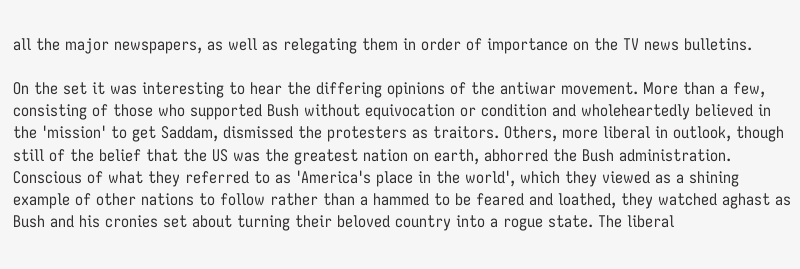all the major newspapers, as well as relegating them in order of importance on the TV news bulletins.

On the set it was interesting to hear the differing opinions of the antiwar movement. More than a few, consisting of those who supported Bush without equivocation or condition and wholeheartedly believed in the 'mission' to get Saddam, dismissed the protesters as traitors. Others, more liberal in outlook, though still of the belief that the US was the greatest nation on earth, abhorred the Bush administration. Conscious of what they referred to as 'America's place in the world', which they viewed as a shining example of other nations to follow rather than a hammed to be feared and loathed, they watched aghast as Bush and his cronies set about turning their beloved country into a rogue state. The liberal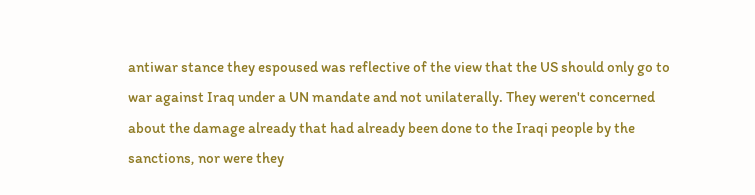antiwar stance they espoused was reflective of the view that the US should only go to war against Iraq under a UN mandate and not unilaterally. They weren't concerned about the damage already that had already been done to the Iraqi people by the sanctions, nor were they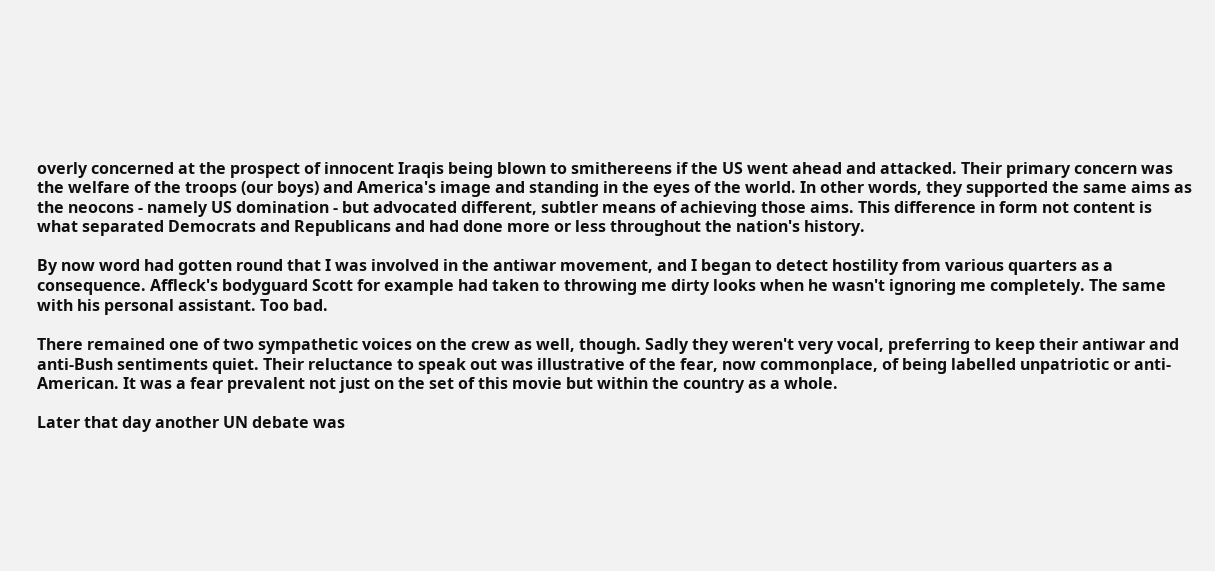overly concerned at the prospect of innocent Iraqis being blown to smithereens if the US went ahead and attacked. Their primary concern was the welfare of the troops (our boys) and America's image and standing in the eyes of the world. In other words, they supported the same aims as the neocons - namely US domination - but advocated different, subtler means of achieving those aims. This difference in form not content is what separated Democrats and Republicans and had done more or less throughout the nation's history.

By now word had gotten round that I was involved in the antiwar movement, and I began to detect hostility from various quarters as a consequence. Affleck's bodyguard Scott for example had taken to throwing me dirty looks when he wasn't ignoring me completely. The same with his personal assistant. Too bad.

There remained one of two sympathetic voices on the crew as well, though. Sadly they weren't very vocal, preferring to keep their antiwar and anti-Bush sentiments quiet. Their reluctance to speak out was illustrative of the fear, now commonplace, of being labelled unpatriotic or anti-American. It was a fear prevalent not just on the set of this movie but within the country as a whole.

Later that day another UN debate was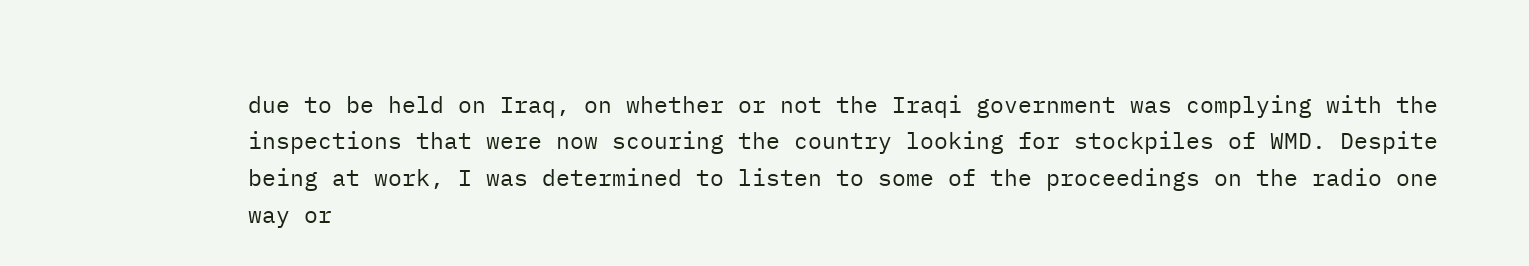due to be held on Iraq, on whether or not the Iraqi government was complying with the inspections that were now scouring the country looking for stockpiles of WMD. Despite being at work, I was determined to listen to some of the proceedings on the radio one way or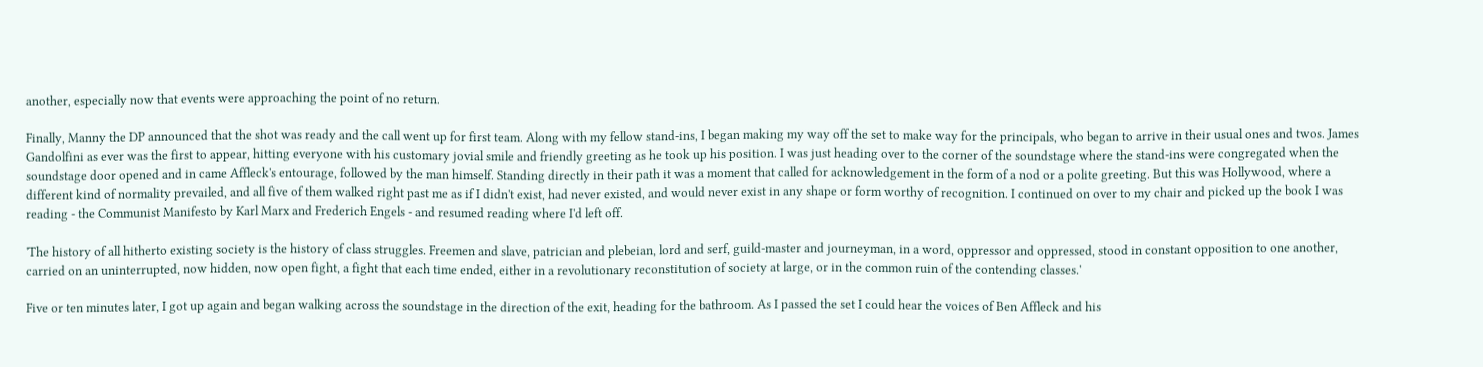another, especially now that events were approaching the point of no return.

Finally, Manny the DP announced that the shot was ready and the call went up for first team. Along with my fellow stand-ins, I began making my way off the set to make way for the principals, who began to arrive in their usual ones and twos. James Gandolfini as ever was the first to appear, hitting everyone with his customary jovial smile and friendly greeting as he took up his position. I was just heading over to the corner of the soundstage where the stand-ins were congregated when the soundstage door opened and in came Affleck's entourage, followed by the man himself. Standing directly in their path it was a moment that called for acknowledgement in the form of a nod or a polite greeting. But this was Hollywood, where a different kind of normality prevailed, and all five of them walked right past me as if I didn't exist, had never existed, and would never exist in any shape or form worthy of recognition. I continued on over to my chair and picked up the book I was reading - the Communist Manifesto by Karl Marx and Frederich Engels - and resumed reading where I'd left off.

'The history of all hitherto existing society is the history of class struggles. Freemen and slave, patrician and plebeian, lord and serf, guild-master and journeyman, in a word, oppressor and oppressed, stood in constant opposition to one another, carried on an uninterrupted, now hidden, now open fight, a fight that each time ended, either in a revolutionary reconstitution of society at large, or in the common ruin of the contending classes.'

Five or ten minutes later, I got up again and began walking across the soundstage in the direction of the exit, heading for the bathroom. As I passed the set I could hear the voices of Ben Affleck and his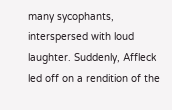many sycophants, interspersed with loud laughter. Suddenly, Affleck led off on a rendition of the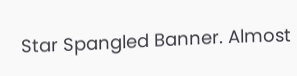Star Spangled Banner. Almost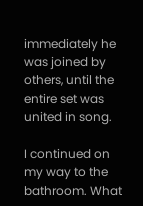immediately he was joined by others, until the entire set was united in song.

I continued on my way to the bathroom. What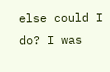else could I do? I was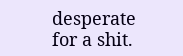desperate for a shit.